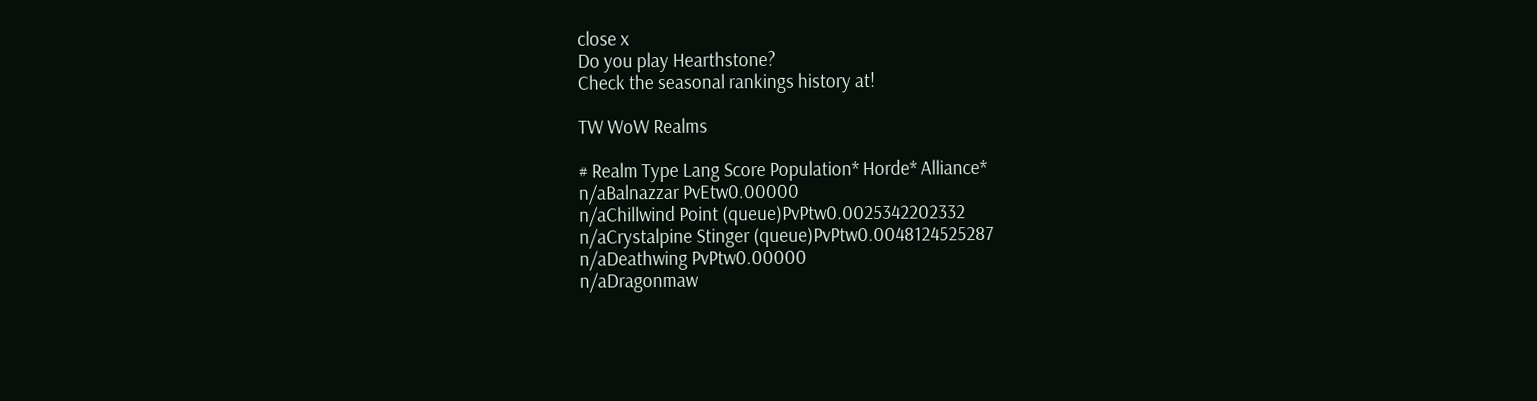close x
Do you play Hearthstone?
Check the seasonal rankings history at!

TW WoW Realms

# Realm Type Lang Score Population* Horde* Alliance*
n/aBalnazzar PvEtw0.00000
n/aChillwind Point (queue)PvPtw0.0025342202332
n/aCrystalpine Stinger (queue)PvPtw0.0048124525287
n/aDeathwing PvPtw0.00000
n/aDragonmaw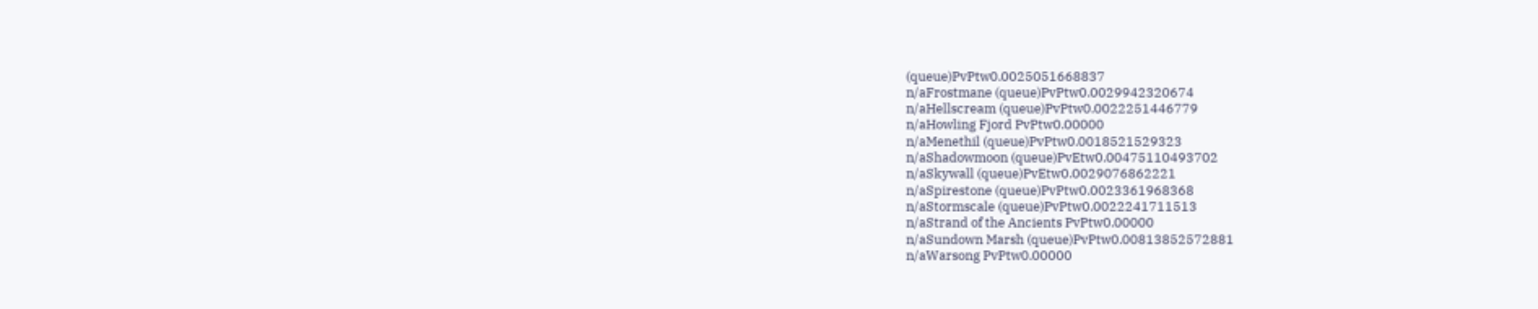(queue)PvPtw0.0025051668837
n/aFrostmane (queue)PvPtw0.0029942320674
n/aHellscream (queue)PvPtw0.0022251446779
n/aHowling Fjord PvPtw0.00000
n/aMenethil (queue)PvPtw0.0018521529323
n/aShadowmoon (queue)PvEtw0.00475110493702
n/aSkywall (queue)PvEtw0.0029076862221
n/aSpirestone (queue)PvPtw0.0023361968368
n/aStormscale (queue)PvPtw0.0022241711513
n/aStrand of the Ancients PvPtw0.00000
n/aSundown Marsh (queue)PvPtw0.00813852572881
n/aWarsong PvPtw0.00000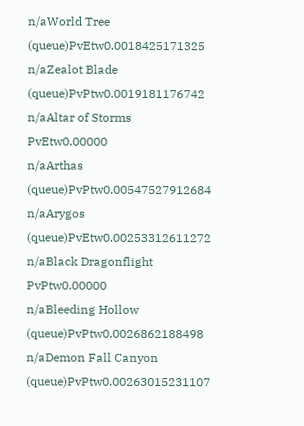n/aWorld Tree (queue)PvEtw0.0018425171325
n/aZealot Blade (queue)PvPtw0.0019181176742
n/aAltar of Storms PvEtw0.00000
n/aArthas (queue)PvPtw0.00547527912684
n/aArygos (queue)PvEtw0.00253312611272
n/aBlack Dragonflight PvPtw0.00000
n/aBleeding Hollow (queue)PvPtw0.0026862188498
n/aDemon Fall Canyon (queue)PvPtw0.00263015231107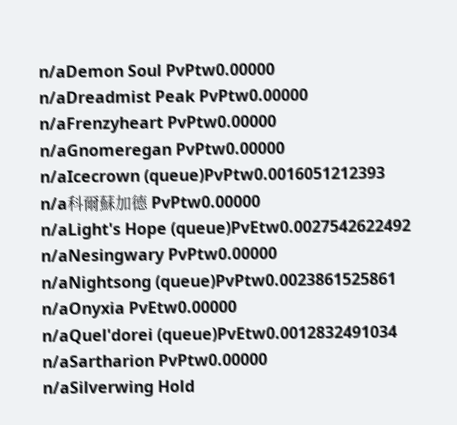n/aDemon Soul PvPtw0.00000
n/aDreadmist Peak PvPtw0.00000
n/aFrenzyheart PvPtw0.00000
n/aGnomeregan PvPtw0.00000
n/aIcecrown (queue)PvPtw0.0016051212393
n/a科爾蘇加德 PvPtw0.00000
n/aLight's Hope (queue)PvEtw0.0027542622492
n/aNesingwary PvPtw0.00000
n/aNightsong (queue)PvPtw0.0023861525861
n/aOnyxia PvEtw0.00000
n/aQuel'dorei (queue)PvEtw0.0012832491034
n/aSartharion PvPtw0.00000
n/aSilverwing Hold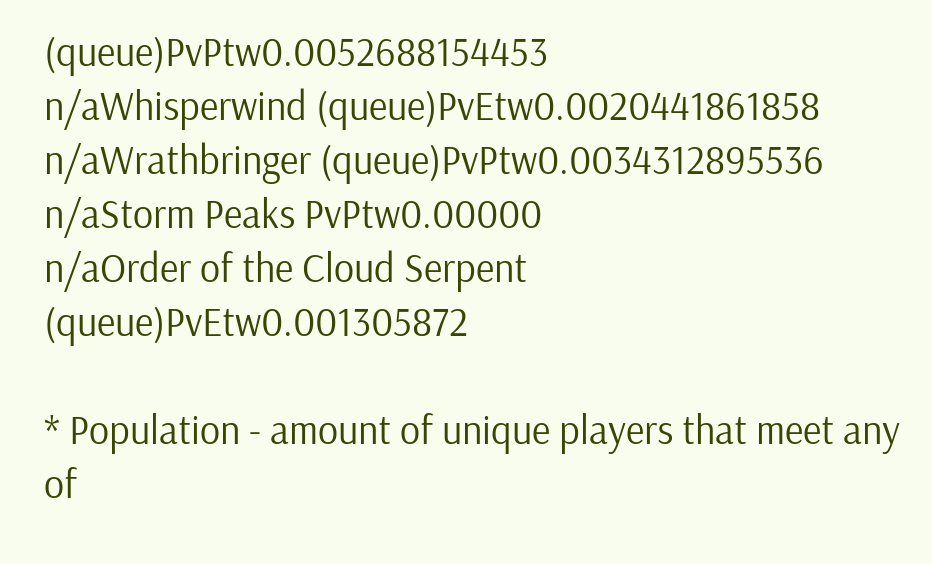(queue)PvPtw0.0052688154453
n/aWhisperwind (queue)PvEtw0.0020441861858
n/aWrathbringer (queue)PvPtw0.0034312895536
n/aStorm Peaks PvPtw0.00000
n/aOrder of the Cloud Serpent (queue)PvEtw0.001305872

* Population - amount of unique players that meet any of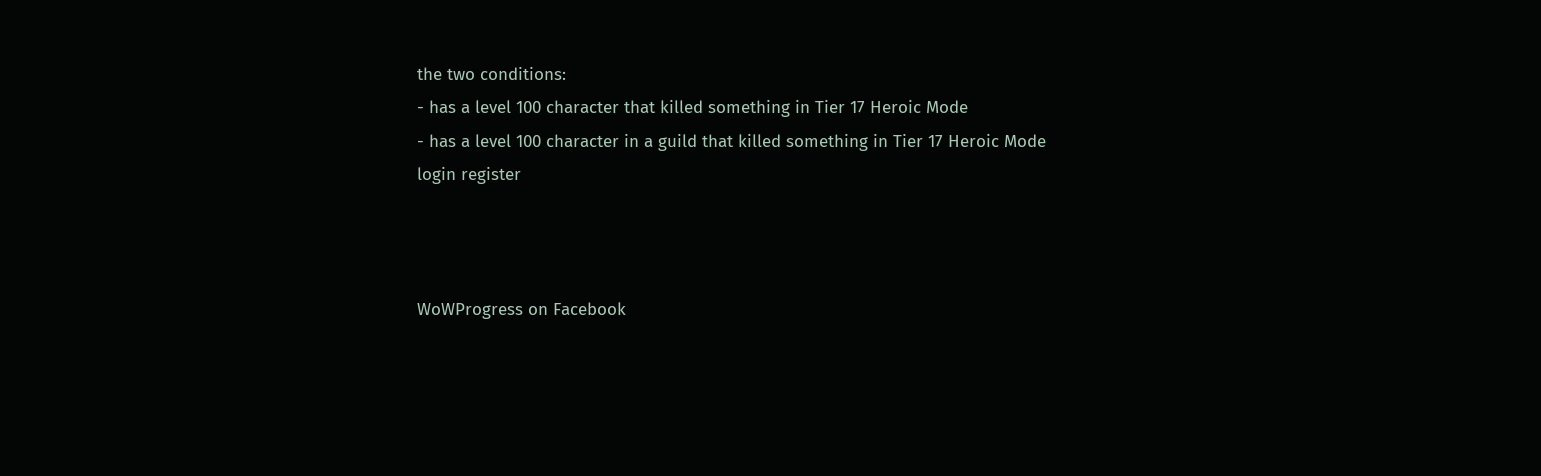the two conditions:
- has a level 100 character that killed something in Tier 17 Heroic Mode
- has a level 100 character in a guild that killed something in Tier 17 Heroic Mode
login register



WoWProgress on Facebook